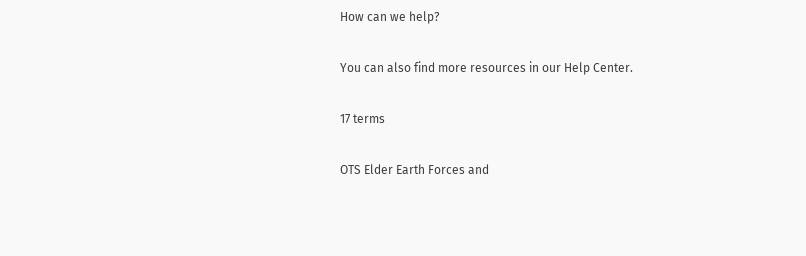How can we help?

You can also find more resources in our Help Center.

17 terms

OTS Elder Earth Forces and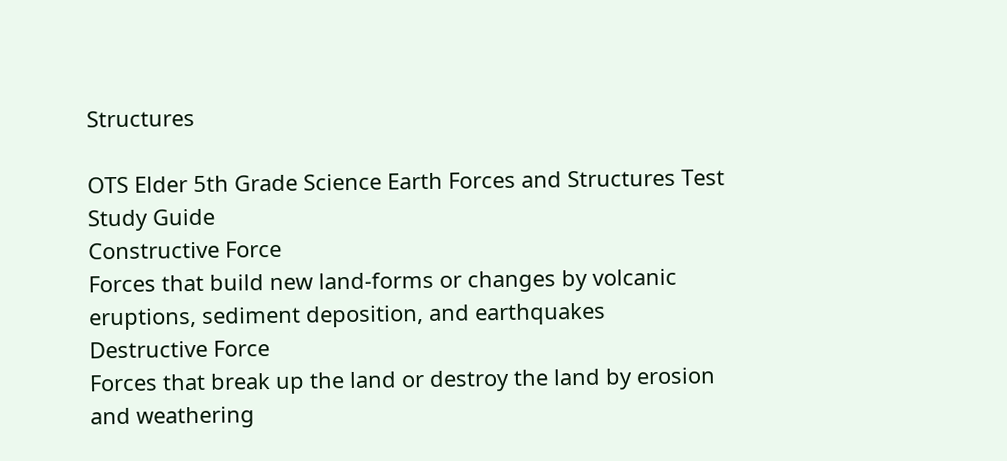Structures

OTS Elder 5th Grade Science Earth Forces and Structures Test Study Guide
Constructive Force
Forces that build new land-forms or changes by volcanic eruptions, sediment deposition, and earthquakes
Destructive Force
Forces that break up the land or destroy the land by erosion and weathering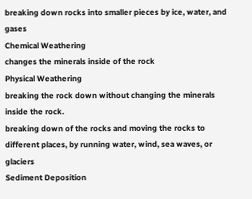breaking down rocks into smaller pieces by ice, water, and gases
Chemical Weathering
changes the minerals inside of the rock
Physical Weathering
breaking the rock down without changing the minerals inside the rock.
breaking down of the rocks and moving the rocks to different places, by running water, wind, sea waves, or glaciers
Sediment Deposition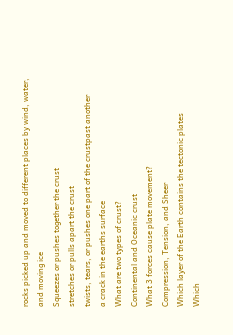rocks picked up and moved to different places by wind, water, and moving ice
Squeezes or pushes together the crust
stretches or pulls apart the crust
twists, tears, or pushes one part of the crustpast another
a crack in the earths surface
What are two types of crust?
Continental and Oceanic crust
What 3 forces cause plate movement?
Compression, Tension, and Sheer
Which layer of the Earth contains the tectonic plates
Which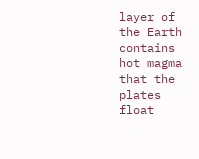layer of the Earth contains hot magma that the plates float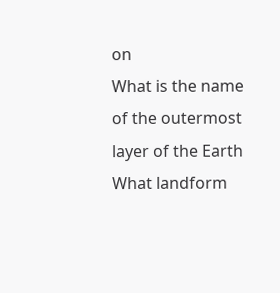on
What is the name of the outermost layer of the Earth
What landform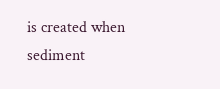is created when sediment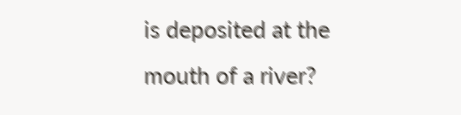is deposited at the mouth of a river?